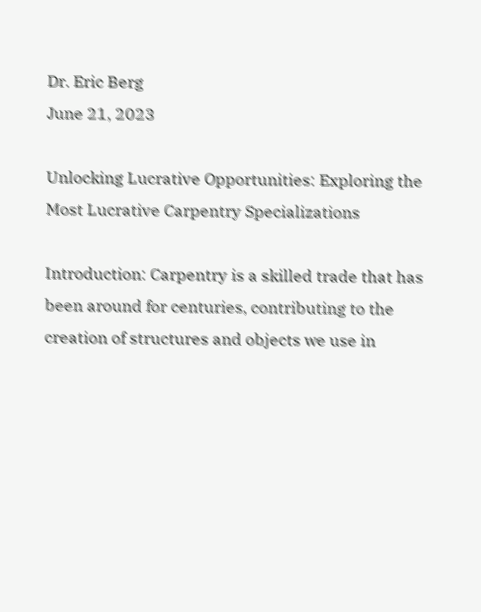Dr. Eric Berg
June 21, 2023

Unlocking Lucrative Opportunities: Exploring the Most Lucrative Carpentry Specializations

Introduction: Carpentry is a skilled trade that has been around for centuries, contributing to the creation of structures and objects we use in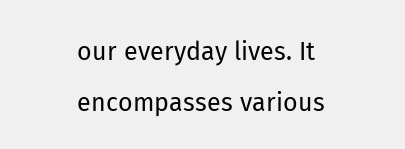our everyday lives. It encompasses various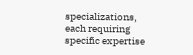specializations, each requiring specific expertise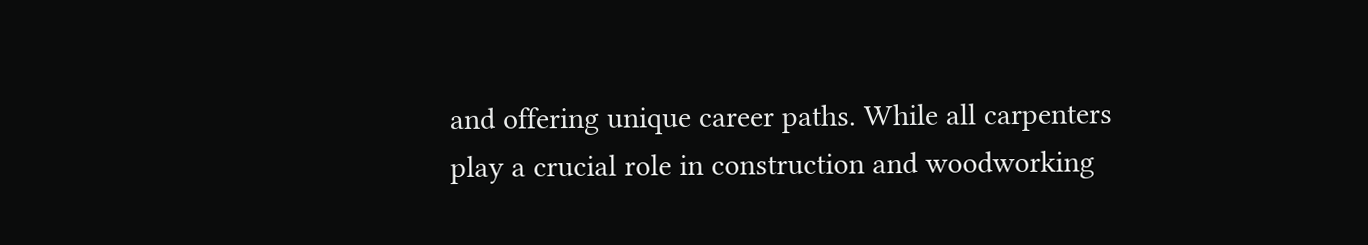and offering unique career paths. While all carpenters play a crucial role in construction and woodworking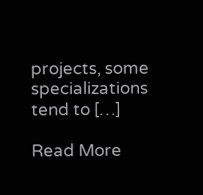projects, some specializations tend to […]

Read More